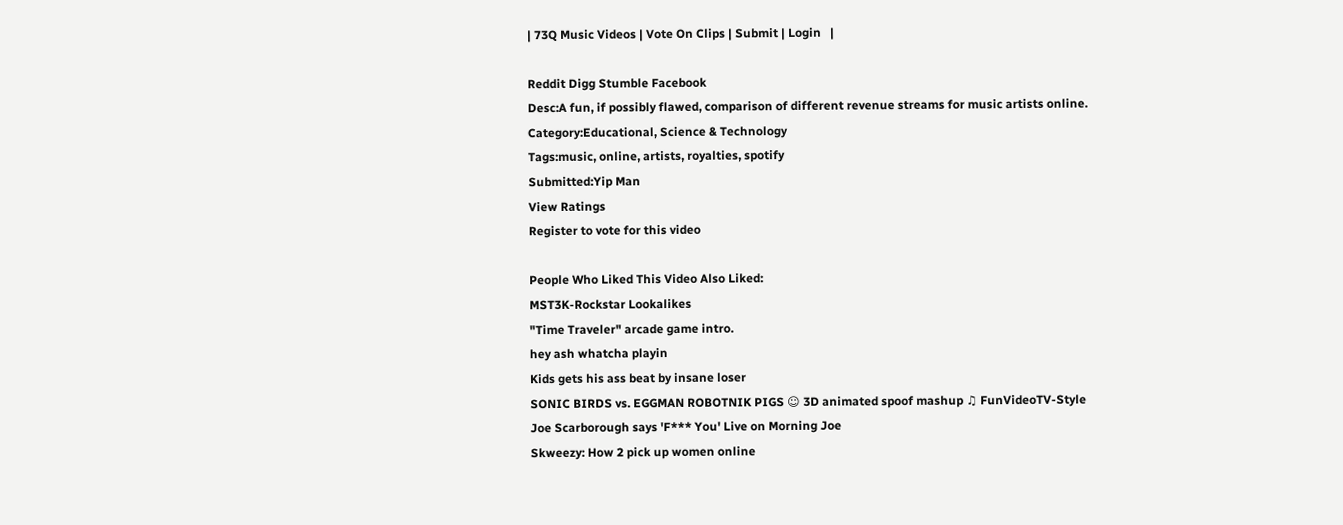| 73Q Music Videos | Vote On Clips | Submit | Login   |

Reddit Digg Stumble Facebook
Desc:A fun, if possibly flawed, comparison of different revenue streams for music artists online.
Category:Educational, Science & Technology
Tags:music, online, artists, royalties, spotify
Submitted:Yip Man
View Ratings
Register to vote for this video

People Who Liked This Video Also Liked:
MST3K-Rockstar Lookalikes
"Time Traveler" arcade game intro.
hey ash whatcha playin
Kids gets his ass beat by insane loser
SONIC BIRDS vs. EGGMAN ROBOTNIK PIGS ☺ 3D animated spoof mashup ♫ FunVideoTV-Style
Joe Scarborough says 'F*** You' Live on Morning Joe
Skweezy: How 2 pick up women online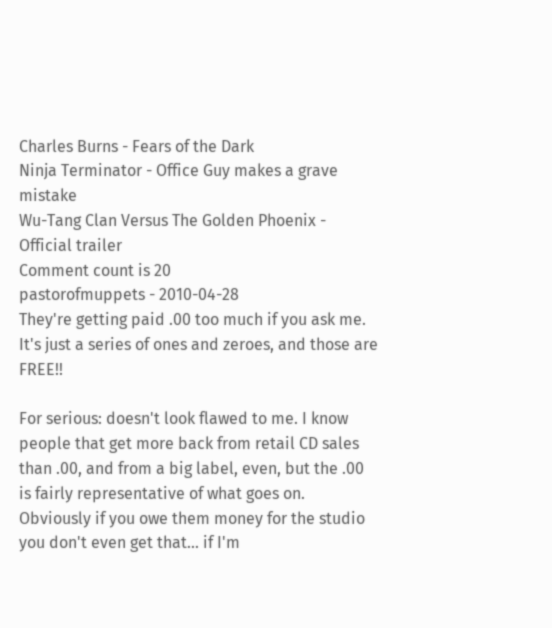Charles Burns - Fears of the Dark
Ninja Terminator - Office Guy makes a grave mistake
Wu-Tang Clan Versus The Golden Phoenix - Official trailer
Comment count is 20
pastorofmuppets - 2010-04-28
They're getting paid .00 too much if you ask me. It's just a series of ones and zeroes, and those are FREE!!

For serious: doesn't look flawed to me. I know people that get more back from retail CD sales than .00, and from a big label, even, but the .00 is fairly representative of what goes on. Obviously if you owe them money for the studio you don't even get that... if I'm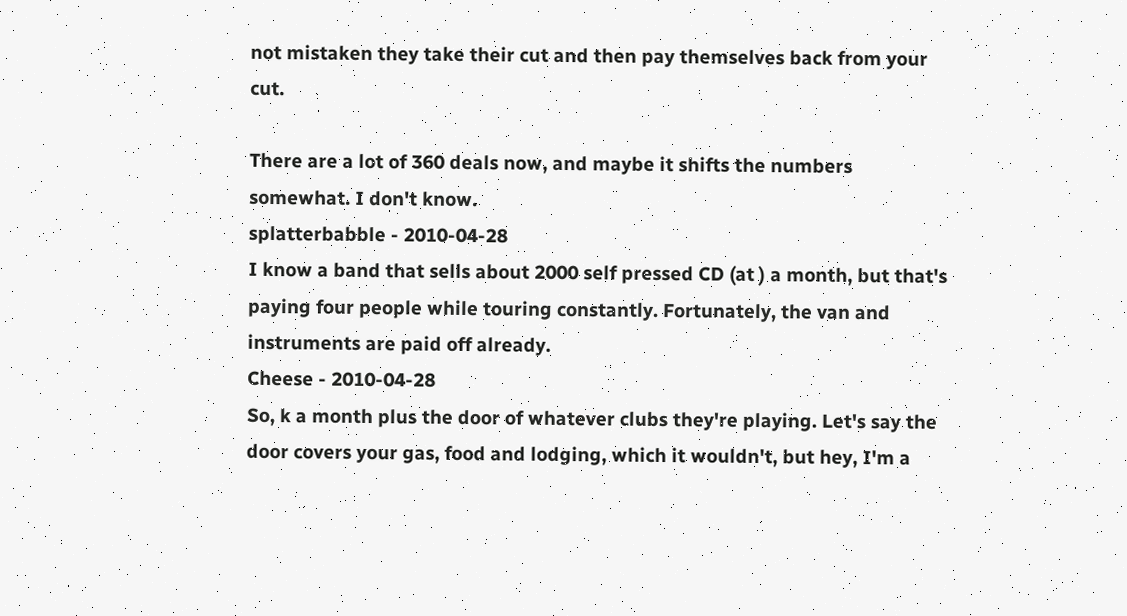not mistaken they take their cut and then pay themselves back from your cut.

There are a lot of 360 deals now, and maybe it shifts the numbers somewhat. I don't know.
splatterbabble - 2010-04-28
I know a band that sells about 2000 self pressed CD (at ) a month, but that's paying four people while touring constantly. Fortunately, the van and instruments are paid off already.
Cheese - 2010-04-28
So, k a month plus the door of whatever clubs they're playing. Let's say the door covers your gas, food and lodging, which it wouldn't, but hey, I'm a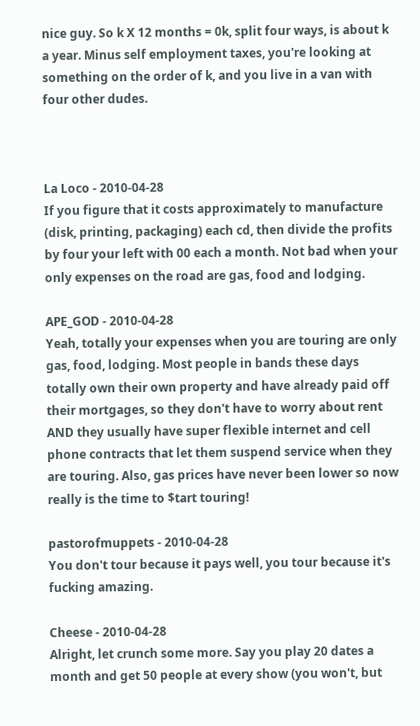nice guy. So k X 12 months = 0k, split four ways, is about k a year. Minus self employment taxes, you're looking at something on the order of k, and you live in a van with four other dudes.



La Loco - 2010-04-28
If you figure that it costs approximately to manufacture (disk, printing, packaging) each cd, then divide the profits by four your left with 00 each a month. Not bad when your only expenses on the road are gas, food and lodging.

APE_GOD - 2010-04-28
Yeah, totally your expenses when you are touring are only gas, food, lodging. Most people in bands these days totally own their own property and have already paid off their mortgages, so they don't have to worry about rent AND they usually have super flexible internet and cell phone contracts that let them suspend service when they are touring. Also, gas prices have never been lower so now really is the time to $tart touring!

pastorofmuppets - 2010-04-28
You don't tour because it pays well, you tour because it's fucking amazing.

Cheese - 2010-04-28
Alright, let crunch some more. Say you play 20 dates a month and get 50 people at every show (you won't, but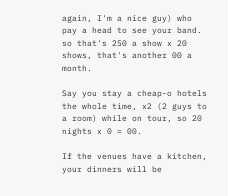again, I'm a nice guy) who pay a head to see your band. so that's 250 a show x 20 shows, that's another 00 a month.

Say you stay a cheap-o hotels the whole time, x2 (2 guys to a room) while on tour, so 20 nights x 0 = 00.

If the venues have a kitchen, your dinners will be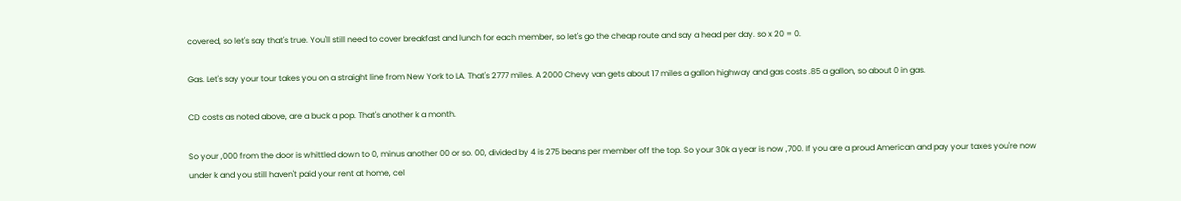covered, so let's say that's true. You'll still need to cover breakfast and lunch for each member, so let's go the cheap route and say a head per day. so x 20 = 0.

Gas. Let's say your tour takes you on a straight line from New York to LA. That's 2777 miles. A 2000 Chevy van gets about 17 miles a gallon highway and gas costs .85 a gallon, so about 0 in gas.

CD costs as noted above, are a buck a pop. That's another k a month.

So your ,000 from the door is whittled down to 0, minus another 00 or so. 00, divided by 4 is 275 beans per member off the top. So your 30k a year is now ,700. If you are a proud American and pay your taxes you're now under k and you still haven't paid your rent at home, cel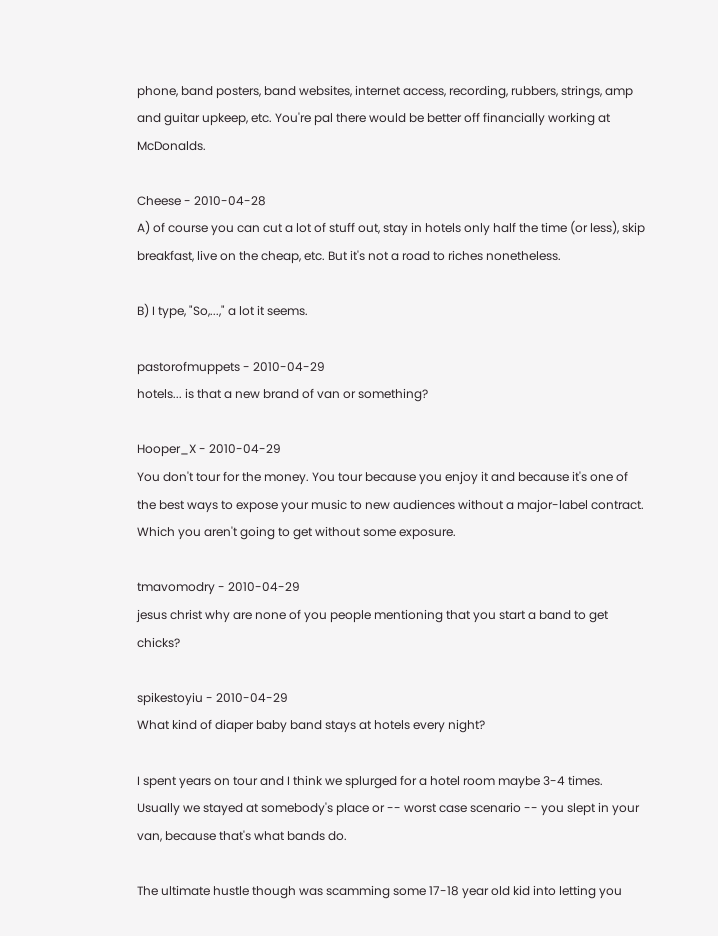phone, band posters, band websites, internet access, recording, rubbers, strings, amp and guitar upkeep, etc. You're pal there would be better off financially working at McDonalds.

Cheese - 2010-04-28
A) of course you can cut a lot of stuff out, stay in hotels only half the time (or less), skip breakfast, live on the cheap, etc. But it's not a road to riches nonetheless.

B) I type, "So,...," a lot it seems.

pastorofmuppets - 2010-04-29
hotels... is that a new brand of van or something?

Hooper_X - 2010-04-29
You don't tour for the money. You tour because you enjoy it and because it's one of the best ways to expose your music to new audiences without a major-label contract. Which you aren't going to get without some exposure.

tmavomodry - 2010-04-29
jesus christ why are none of you people mentioning that you start a band to get chicks?

spikestoyiu - 2010-04-29
What kind of diaper baby band stays at hotels every night?

I spent years on tour and I think we splurged for a hotel room maybe 3-4 times. Usually we stayed at somebody's place or -- worst case scenario -- you slept in your van, because that's what bands do.

The ultimate hustle though was scamming some 17-18 year old kid into letting you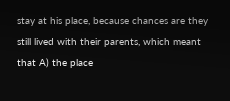stay at his place, because chances are they still lived with their parents, which meant that A) the place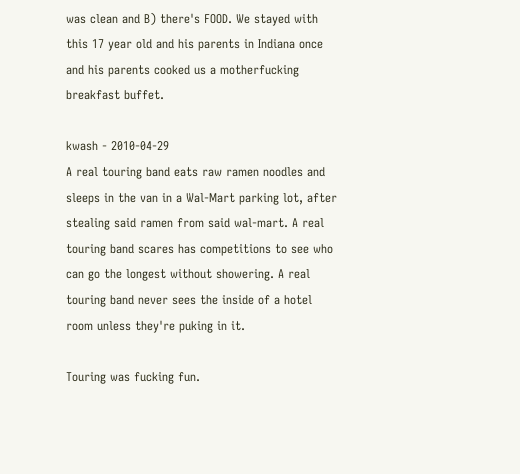was clean and B) there's FOOD. We stayed with this 17 year old and his parents in Indiana once and his parents cooked us a motherfucking breakfast buffet.

kwash - 2010-04-29
A real touring band eats raw ramen noodles and sleeps in the van in a Wal-Mart parking lot, after stealing said ramen from said wal-mart. A real touring band scares has competitions to see who can go the longest without showering. A real touring band never sees the inside of a hotel room unless they're puking in it.

Touring was fucking fun.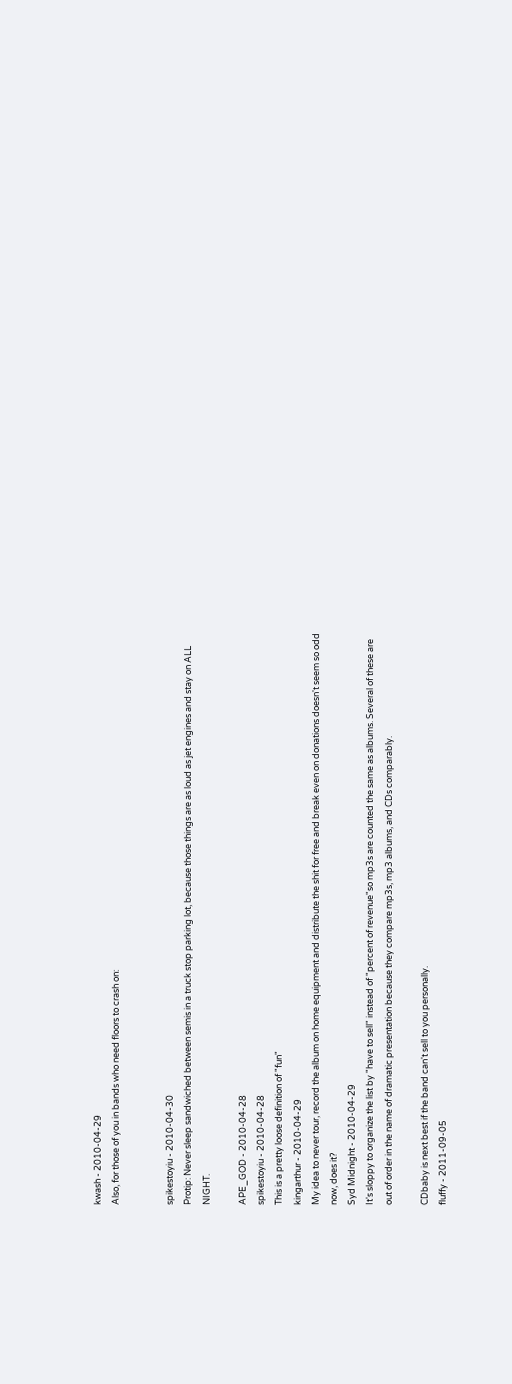kwash - 2010-04-29
Also, for those of you in bands who need floors to crash on:


spikestoyiu - 2010-04-30
Protip: Never sleep sandwiched between semis in a truck stop parking lot, because those things are as loud as jet engines and stay on ALL NIGHT.

APE_GOD - 2010-04-28
spikestoyiu - 2010-04-28
This is a pretty loose definition of "fun"
kingarthur - 2010-04-29
My idea to never tour, record the album on home equipment and distribute the shit for free and break even on donations doesn't seem so odd now, does it?
Syd Midnight - 2010-04-29
It's sloppy to organize the list by "have to sell" instead of "percent of revenue"so mp3s are counted the same as albums. Several of these are out of order in the name of dramatic presentation because they compare mp3s, mp3 albums, and CDs comparably.

CDbaby is next best if the band can't sell to you personally.
fluffy - 2011-09-05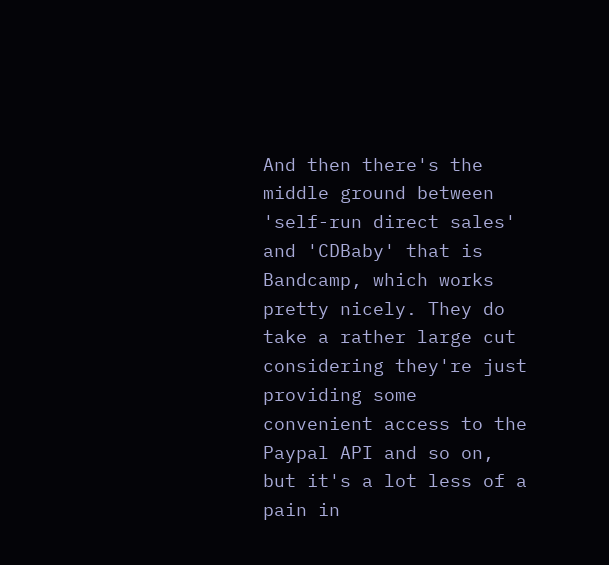And then there's the middle ground between 'self-run direct sales' and 'CDBaby' that is Bandcamp, which works pretty nicely. They do take a rather large cut considering they're just providing some convenient access to the Paypal API and so on, but it's a lot less of a pain in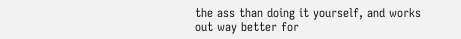the ass than doing it yourself, and works out way better for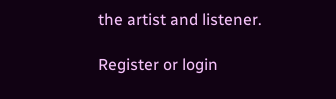the artist and listener.

Register or login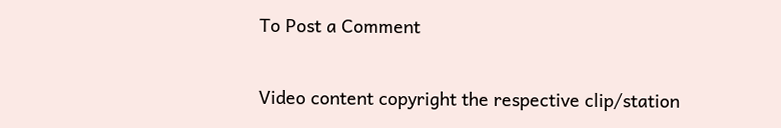To Post a Comment

Video content copyright the respective clip/station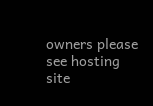owners please see hosting site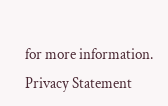for more information.
Privacy Statement